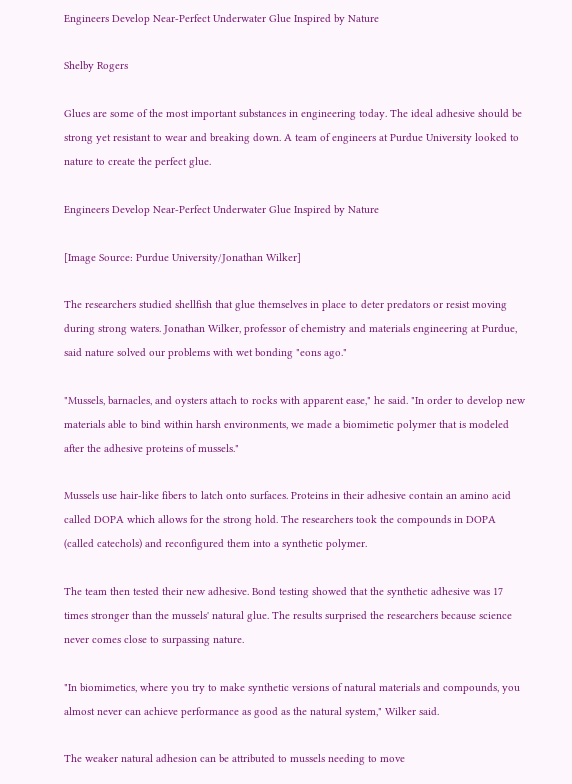Engineers Develop Near-Perfect Underwater Glue Inspired by Nature

Shelby Rogers

Glues are some of the most important substances in engineering today. The ideal adhesive should be strong yet resistant to wear and breaking down. A team of engineers at Purdue University looked to nature to create the perfect glue.

Engineers Develop Near-Perfect Underwater Glue Inspired by Nature

[Image Source: Purdue University/Jonathan Wilker]

The researchers studied shellfish that glue themselves in place to deter predators or resist moving during strong waters. Jonathan Wilker, professor of chemistry and materials engineering at Purdue, said nature solved our problems with wet bonding "eons ago."

"Mussels, barnacles, and oysters attach to rocks with apparent ease," he said. "In order to develop new materials able to bind within harsh environments, we made a biomimetic polymer that is modeled after the adhesive proteins of mussels."

Mussels use hair-like fibers to latch onto surfaces. Proteins in their adhesive contain an amino acid called DOPA which allows for the strong hold. The researchers took the compounds in DOPA (called catechols) and reconfigured them into a synthetic polymer.

The team then tested their new adhesive. Bond testing showed that the synthetic adhesive was 17 times stronger than the mussels' natural glue. The results surprised the researchers because science never comes close to surpassing nature.

"In biomimetics, where you try to make synthetic versions of natural materials and compounds, you almost never can achieve performance as good as the natural system," Wilker said.

The weaker natural adhesion can be attributed to mussels needing to move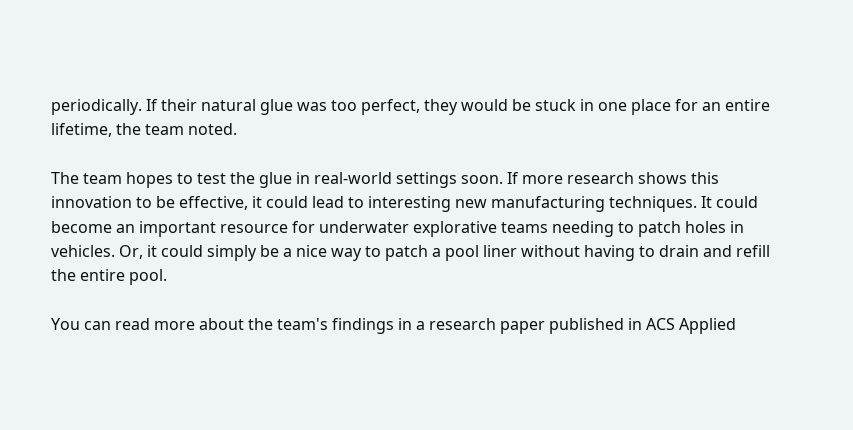periodically. If their natural glue was too perfect, they would be stuck in one place for an entire lifetime, the team noted.

The team hopes to test the glue in real-world settings soon. If more research shows this innovation to be effective, it could lead to interesting new manufacturing techniques. It could become an important resource for underwater explorative teams needing to patch holes in vehicles. Or, it could simply be a nice way to patch a pool liner without having to drain and refill the entire pool.

You can read more about the team's findings in a research paper published in ACS Applied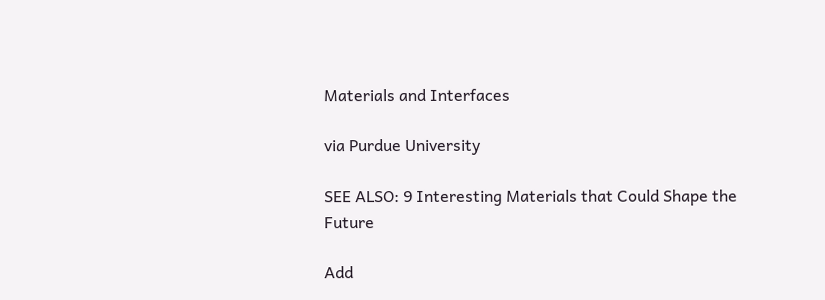Materials and Interfaces

via Purdue University

SEE ALSO: 9 Interesting Materials that Could Shape the Future

Add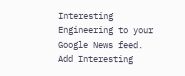Interesting Engineering to your Google News feed.
Add Interesting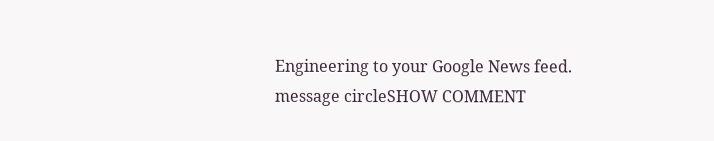Engineering to your Google News feed.
message circleSHOW COMMENT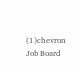(1)chevron
Job Board